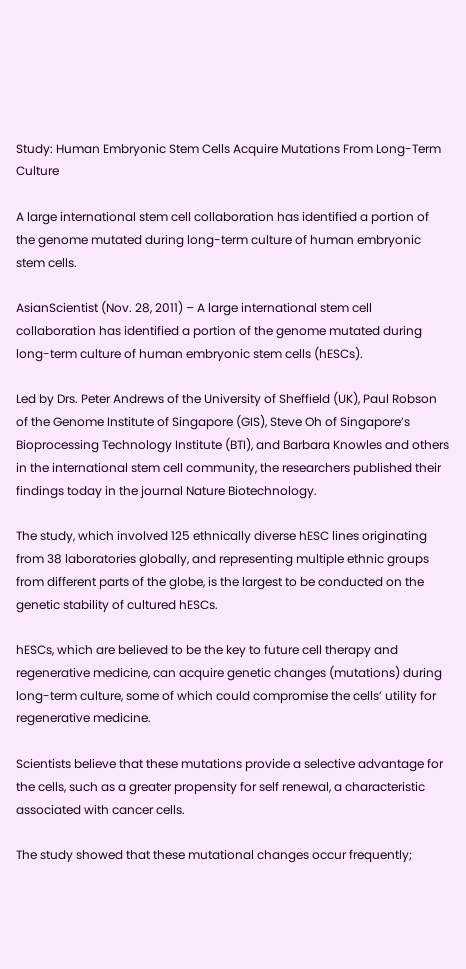Study: Human Embryonic Stem Cells Acquire Mutations From Long-Term Culture

A large international stem cell collaboration has identified a portion of the genome mutated during long-term culture of human embryonic stem cells.

AsianScientist (Nov. 28, 2011) – A large international stem cell collaboration has identified a portion of the genome mutated during long-term culture of human embryonic stem cells (hESCs).

Led by Drs. Peter Andrews of the University of Sheffield (UK), Paul Robson of the Genome Institute of Singapore (GIS), Steve Oh of Singapore’s Bioprocessing Technology Institute (BTI), and Barbara Knowles and others in the international stem cell community, the researchers published their findings today in the journal Nature Biotechnology.

The study, which involved 125 ethnically diverse hESC lines originating from 38 laboratories globally, and representing multiple ethnic groups from different parts of the globe, is the largest to be conducted on the genetic stability of cultured hESCs.

hESCs, which are believed to be the key to future cell therapy and regenerative medicine, can acquire genetic changes (mutations) during long-term culture, some of which could compromise the cells’ utility for regenerative medicine.

Scientists believe that these mutations provide a selective advantage for the cells, such as a greater propensity for self renewal, a characteristic associated with cancer cells.

The study showed that these mutational changes occur frequently;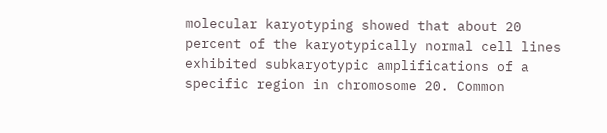molecular karyotyping showed that about 20 percent of the karyotypically normal cell lines exhibited subkaryotypic amplifications of a specific region in chromosome 20. Common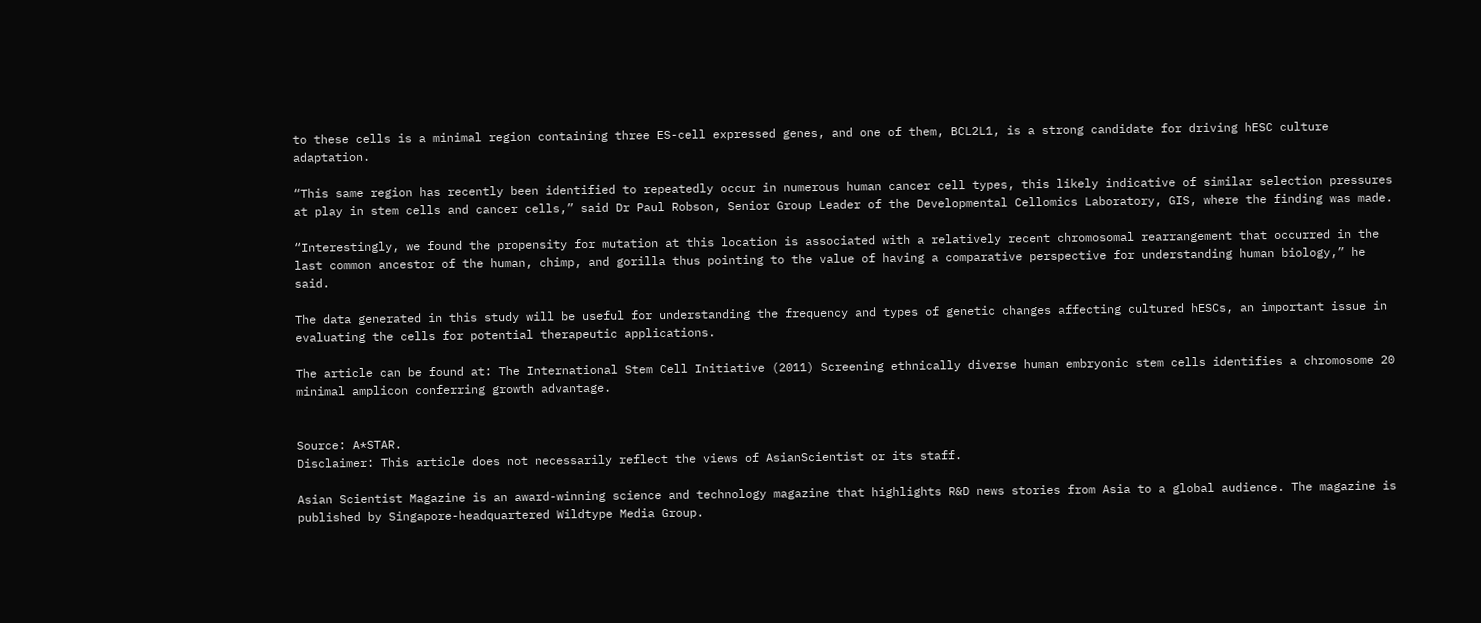to these cells is a minimal region containing three ES-cell expressed genes, and one of them, BCL2L1, is a strong candidate for driving hESC culture adaptation.

“This same region has recently been identified to repeatedly occur in numerous human cancer cell types, this likely indicative of similar selection pressures at play in stem cells and cancer cells,” said Dr Paul Robson, Senior Group Leader of the Developmental Cellomics Laboratory, GIS, where the finding was made.

“Interestingly, we found the propensity for mutation at this location is associated with a relatively recent chromosomal rearrangement that occurred in the last common ancestor of the human, chimp, and gorilla thus pointing to the value of having a comparative perspective for understanding human biology,” he said.

The data generated in this study will be useful for understanding the frequency and types of genetic changes affecting cultured hESCs, an important issue in evaluating the cells for potential therapeutic applications.

The article can be found at: The International Stem Cell Initiative (2011) Screening ethnically diverse human embryonic stem cells identifies a chromosome 20 minimal amplicon conferring growth advantage.


Source: A*STAR.
Disclaimer: This article does not necessarily reflect the views of AsianScientist or its staff.

Asian Scientist Magazine is an award-winning science and technology magazine that highlights R&D news stories from Asia to a global audience. The magazine is published by Singapore-headquartered Wildtype Media Group.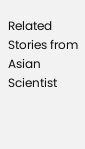Related Stories from Asian Scientist